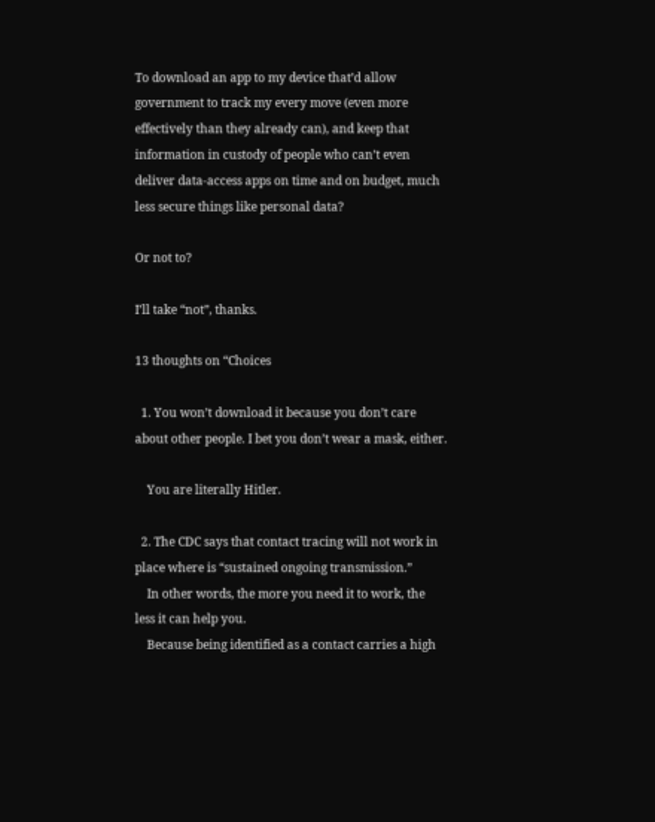To download an app to my device that’d allow government to track my every move (even more effectively than they already can), and keep that information in custody of people who can’t even deliver data-access apps on time and on budget, much less secure things like personal data?

Or not to?

I’ll take “not”, thanks.

13 thoughts on “Choices

  1. You won’t download it because you don’t care about other people. I bet you don’t wear a mask, either.

    You are literally Hitler.

  2. The CDC says that contact tracing will not work in place where is “sustained ongoing transmission.”
    In other words, the more you need it to work, the less it can help you.
    Because being identified as a contact carries a high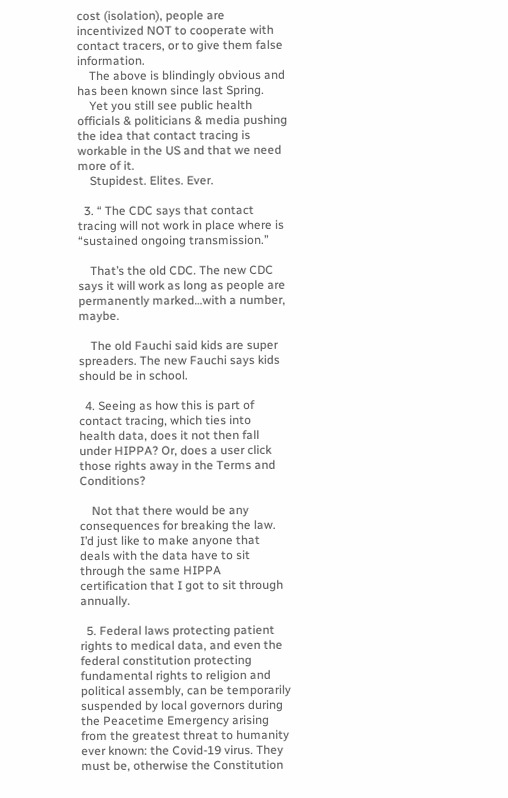cost (isolation), people are incentivized NOT to cooperate with contact tracers, or to give them false information.
    The above is blindingly obvious and has been known since last Spring.
    Yet you still see public health officials & politicians & media pushing the idea that contact tracing is workable in the US and that we need more of it.
    Stupidest. Elites. Ever.

  3. “ The CDC says that contact tracing will not work in place where is “sustained ongoing transmission.”

    That’s the old CDC. The new CDC says it will work as long as people are permanently marked…with a number, maybe.

    The old Fauchi said kids are super spreaders. The new Fauchi says kids should be in school.

  4. Seeing as how this is part of contact tracing, which ties into health data, does it not then fall under HIPPA? Or, does a user click those rights away in the Terms and Conditions?

    Not that there would be any consequences for breaking the law. I’d just like to make anyone that deals with the data have to sit through the same HIPPA certification that I got to sit through annually.

  5. Federal laws protecting patient rights to medical data, and even the federal constitution protecting fundamental rights to religion and political assembly, can be temporarily suspended by local governors during the Peacetime Emergency arising from the greatest threat to humanity ever known: the Covid-19 virus. They must be, otherwise the Constitution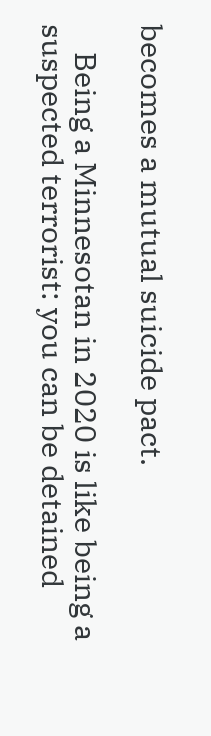becomes a mutual suicide pact.

    Being a Minnesotan in 2020 is like being a suspected terrorist: you can be detained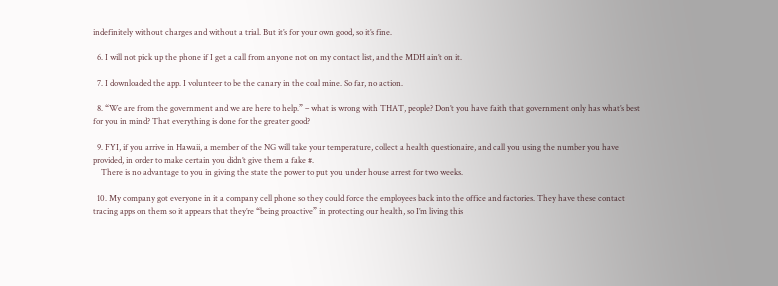indefinitely without charges and without a trial. But it’s for your own good, so it’s fine.

  6. I will not pick up the phone if I get a call from anyone not on my contact list, and the MDH ain’t on it.

  7. I downloaded the app. I volunteer to be the canary in the coal mine. So far, no action.

  8. “We are from the government and we are here to help.” – what is wrong with THAT, people? Don’t you have faith that government only has what’s best for you in mind? That everything is done for the greater good?

  9. FYI, if you arrive in Hawaii, a member of the NG will take your temperature, collect a health questionaire, and call you using the number you have provided, in order to make certain you didn’t give them a fake #.
    There is no advantage to you in giving the state the power to put you under house arrest for two weeks.

  10. My company got everyone in it a company cell phone so they could force the employees back into the office and factories. They have these contact tracing apps on them so it appears that they’re “being proactive” in protecting our health, so I’m living this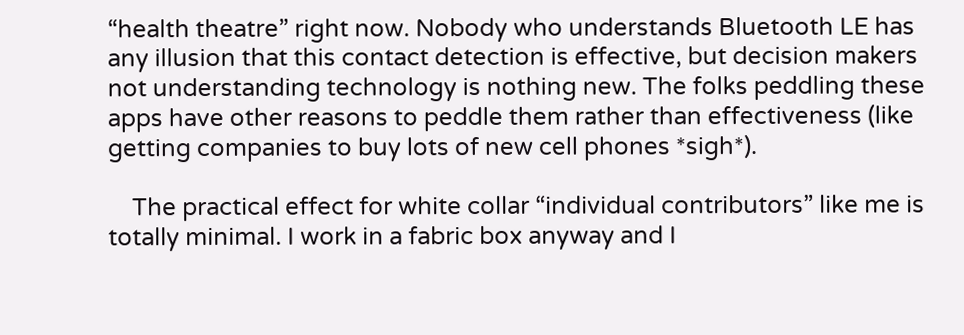“health theatre” right now. Nobody who understands Bluetooth LE has any illusion that this contact detection is effective, but decision makers not understanding technology is nothing new. The folks peddling these apps have other reasons to peddle them rather than effectiveness (like getting companies to buy lots of new cell phones *sigh*).

    The practical effect for white collar “individual contributors” like me is totally minimal. I work in a fabric box anyway and I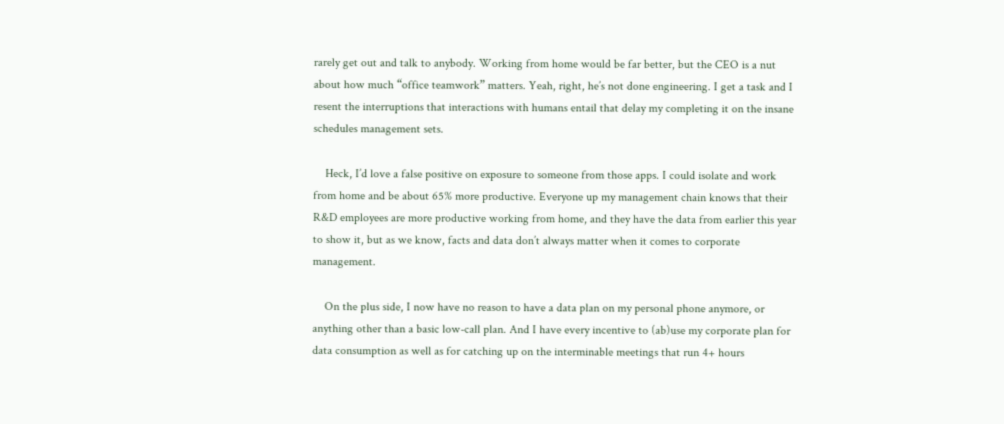rarely get out and talk to anybody. Working from home would be far better, but the CEO is a nut about how much “office teamwork” matters. Yeah, right, he’s not done engineering. I get a task and I resent the interruptions that interactions with humans entail that delay my completing it on the insane schedules management sets.

    Heck, I’d love a false positive on exposure to someone from those apps. I could isolate and work from home and be about 65% more productive. Everyone up my management chain knows that their R&D employees are more productive working from home, and they have the data from earlier this year to show it, but as we know, facts and data don’t always matter when it comes to corporate management.

    On the plus side, I now have no reason to have a data plan on my personal phone anymore, or anything other than a basic low-call plan. And I have every incentive to (ab)use my corporate plan for data consumption as well as for catching up on the interminable meetings that run 4+ hours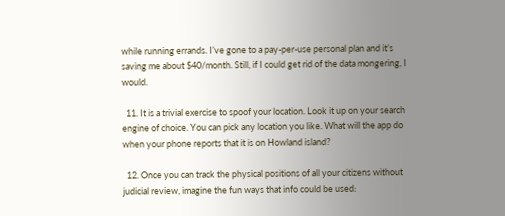while running errands. I’ve gone to a pay-per-use personal plan and it’s saving me about $40/month. Still, if I could get rid of the data mongering, I would.

  11. It is a trivial exercise to spoof your location. Look it up on your search engine of choice. You can pick any location you like. What will the app do when your phone reports that it is on Howland island?

  12. Once you can track the physical positions of all your citizens without judicial review, imagine the fun ways that info could be used: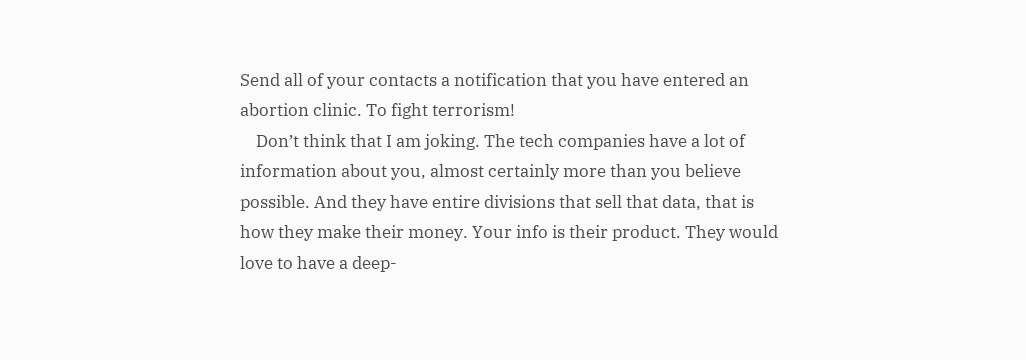Send all of your contacts a notification that you have entered an abortion clinic. To fight terrorism!
    Don’t think that I am joking. The tech companies have a lot of information about you, almost certainly more than you believe possible. And they have entire divisions that sell that data, that is how they make their money. Your info is their product. They would love to have a deep-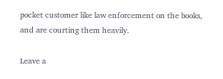pocket customer like law enforcement on the books, and are courting them heavily.

Leave a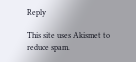Reply

This site uses Akismet to reduce spam.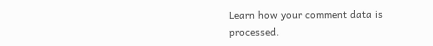Learn how your comment data is processed.